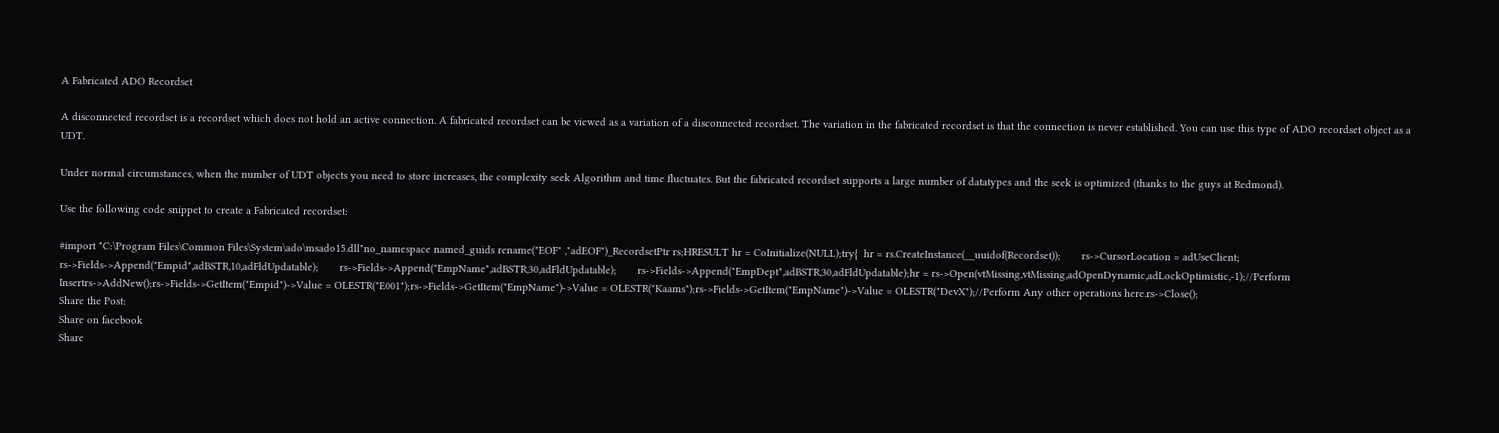A Fabricated ADO Recordset

A disconnected recordset is a recordset which does not hold an active connection. A fabricated recordset can be viewed as a variation of a disconnected recordset. The variation in the fabricated recordset is that the connection is never established. You can use this type of ADO recordset object as a UDT.

Under normal circumstances, when the number of UDT objects you need to store increases, the complexity seek Algorithm and time fluctuates. But the fabricated recordset supports a large number of datatypes and the seek is optimized (thanks to the guys at Redmond).

Use the following code snippet to create a Fabricated recordset:

#import "C:\Program Files\Common Files\System\ado\msado15.dll"no_namespace named_guids rename("EOF" ,"adEOF")_RecordsetPtr rs;HRESULT hr = CoInitialize(NULL);try{  hr = rs.CreateInstance(__uuidof(Recordset));       rs->CursorLocation = adUseClient;       rs->Fields->Append("Empid",adBSTR,10,adFldUpdatable);       rs->Fields->Append("EmpName",adBSTR,30,adFldUpdatable);       rs->Fields->Append("EmpDept",adBSTR,30,adFldUpdatable);hr = rs->Open(vtMissing,vtMissing,adOpenDynamic,adLockOptimistic,-1);//Perform Insertrs->AddNew();rs->Fields->GetItem("Empid")->Value = OLESTR("E001");rs->Fields->GetItem("EmpName")->Value = OLESTR("Kaams");rs->Fields->GetItem("EmpName")->Value = OLESTR("DevX");//Perform Any other operations here.rs->Close();
Share the Post:
Share on facebook
Share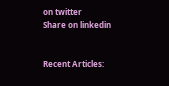on twitter
Share on linkedin


Recent Articles: